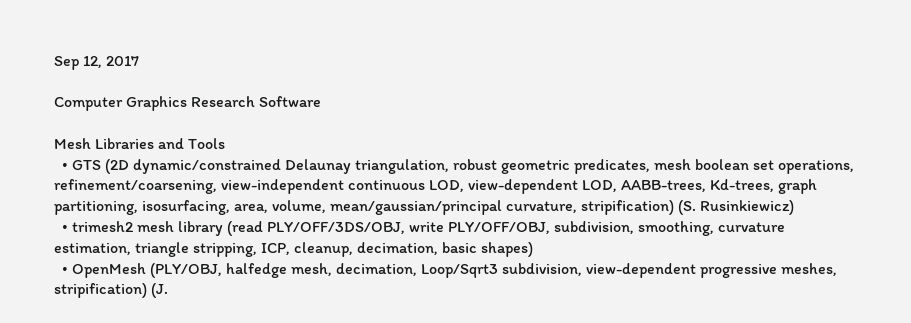Sep 12, 2017

Computer Graphics Research Software

Mesh Libraries and Tools
  • GTS (2D dynamic/constrained Delaunay triangulation, robust geometric predicates, mesh boolean set operations, refinement/coarsening, view-independent continuous LOD, view-dependent LOD, AABB-trees, Kd-trees, graph partitioning, isosurfacing, area, volume, mean/gaussian/principal curvature, stripification) (S. Rusinkiewicz)
  • trimesh2 mesh library (read PLY/OFF/3DS/OBJ, write PLY/OFF/OBJ, subdivision, smoothing, curvature estimation, triangle stripping, ICP, cleanup, decimation, basic shapes)
  • OpenMesh (PLY/OBJ, halfedge mesh, decimation, Loop/Sqrt3 subdivision, view-dependent progressive meshes, stripification) (J.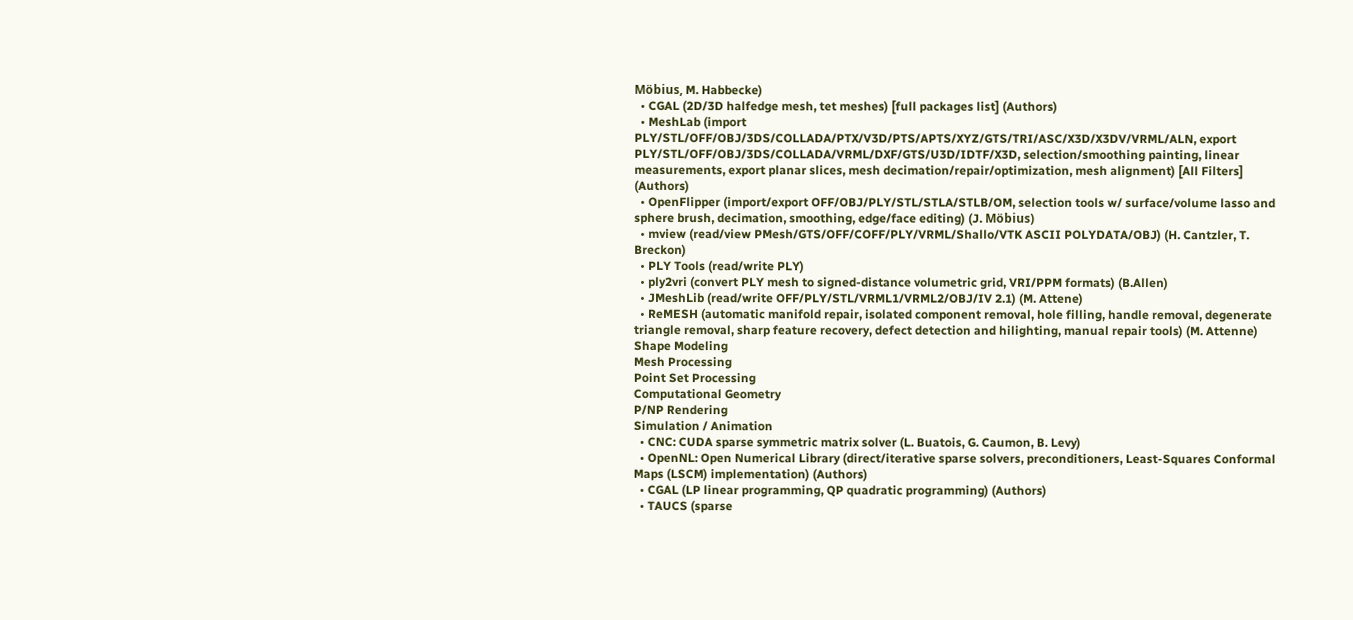Möbius, M. Habbecke)
  • CGAL (2D/3D halfedge mesh, tet meshes) [full packages list] (Authors)
  • MeshLab (import PLY/STL/OFF/OBJ/3DS/COLLADA/PTX/V3D/PTS/APTS/XYZ/GTS/TRI/ASC/X3D/X3DV/VRML/ALN, export PLY/STL/OFF/OBJ/3DS/COLLADA/VRML/DXF/GTS/U3D/IDTF/X3D, selection/smoothing painting, linear measurements, export planar slices, mesh decimation/repair/optimization, mesh alignment) [All Filters] (Authors)
  • OpenFlipper (import/export OFF/OBJ/PLY/STL/STLA/STLB/OM, selection tools w/ surface/volume lasso and sphere brush, decimation, smoothing, edge/face editing) (J. Möbius)
  • mview (read/view PMesh/GTS/OFF/COFF/PLY/VRML/Shallo/VTK ASCII POLYDATA/OBJ) (H. Cantzler, T. Breckon)
  • PLY Tools (read/write PLY)
  • ply2vri (convert PLY mesh to signed-distance volumetric grid, VRI/PPM formats) (B.Allen)
  • JMeshLib (read/write OFF/PLY/STL/VRML1/VRML2/OBJ/IV 2.1) (M. Attene)
  • ReMESH (automatic manifold repair, isolated component removal, hole filling, handle removal, degenerate triangle removal, sharp feature recovery, defect detection and hilighting, manual repair tools) (M. Attenne)
Shape Modeling
Mesh Processing
Point Set Processing
Computational Geometry
P/NP Rendering
Simulation / Animation
  • CNC: CUDA sparse symmetric matrix solver (L. Buatois, G. Caumon, B. Levy)
  • OpenNL: Open Numerical Library (direct/iterative sparse solvers, preconditioners, Least-Squares Conformal Maps (LSCM) implementation) (Authors)
  • CGAL (LP linear programming, QP quadratic programming) (Authors)
  • TAUCS (sparse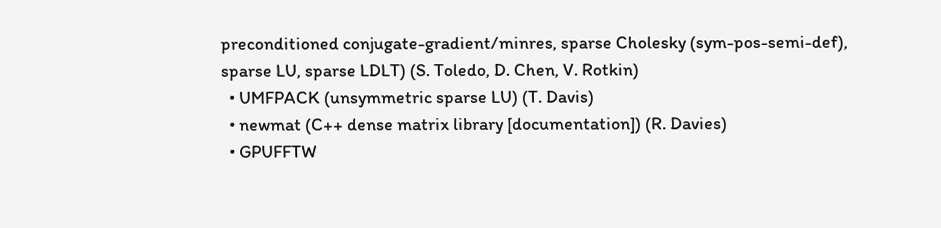preconditioned conjugate-gradient/minres, sparse Cholesky (sym-pos-semi-def), sparse LU, sparse LDLT) (S. Toledo, D. Chen, V. Rotkin)
  • UMFPACK (unsymmetric sparse LU) (T. Davis)
  • newmat (C++ dense matrix library [documentation]) (R. Davies)
  • GPUFFTW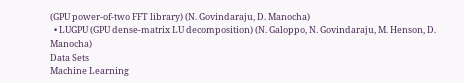(GPU power-of-two FFT library) (N. Govindaraju, D. Manocha)
  • LUGPU (GPU dense-matrix LU decomposition) (N. Galoppo, N. Govindaraju, M. Henson, D. Manocha)
Data Sets
Machine Learning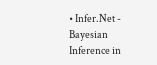• Infer.Net - Bayesian Inference in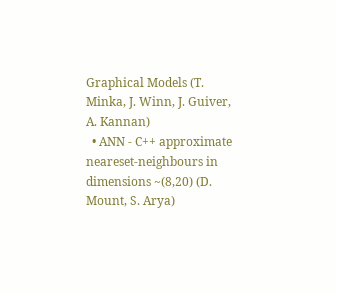Graphical Models (T. Minka, J. Winn, J. Guiver, A. Kannan)
  • ANN - C++ approximate neareset-neighbours in dimensions ~(8,20) (D. Mount, S. Arya)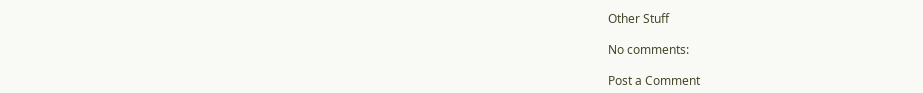Other Stuff

No comments:

Post a Comment